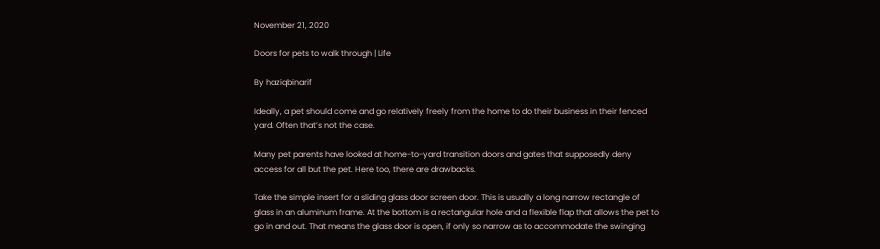November 21, 2020

Doors for pets to walk through | Life

By haziqbinarif

Ideally, a pet should come and go relatively freely from the home to do their business in their fenced yard. Often that’s not the case.

Many pet parents have looked at home-to-yard transition doors and gates that supposedly deny access for all but the pet. Here too, there are drawbacks.

Take the simple insert for a sliding glass door screen door. This is usually a long narrow rectangle of glass in an aluminum frame. At the bottom is a rectangular hole and a flexible flap that allows the pet to go in and out. That means the glass door is open, if only so narrow as to accommodate the swinging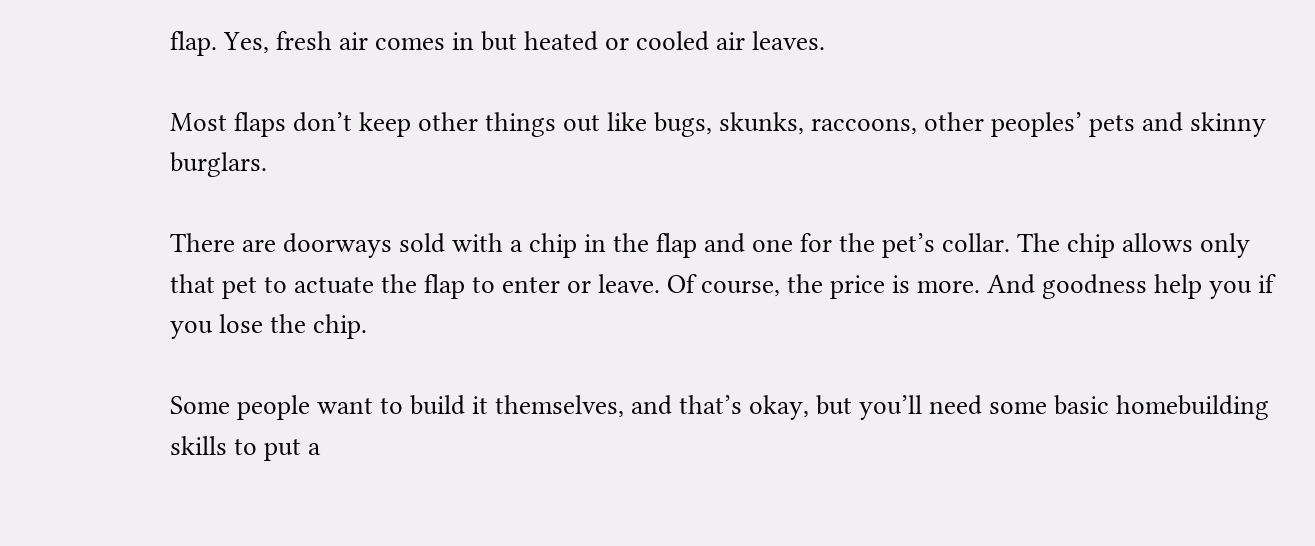flap. Yes, fresh air comes in but heated or cooled air leaves.

Most flaps don’t keep other things out like bugs, skunks, raccoons, other peoples’ pets and skinny burglars.

There are doorways sold with a chip in the flap and one for the pet’s collar. The chip allows only that pet to actuate the flap to enter or leave. Of course, the price is more. And goodness help you if you lose the chip.

Some people want to build it themselves, and that’s okay, but you’ll need some basic homebuilding skills to put a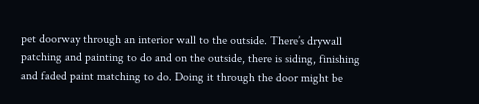pet doorway through an interior wall to the outside. There’s drywall patching and painting to do and on the outside, there is siding, finishing and faded paint matching to do. Doing it through the door might be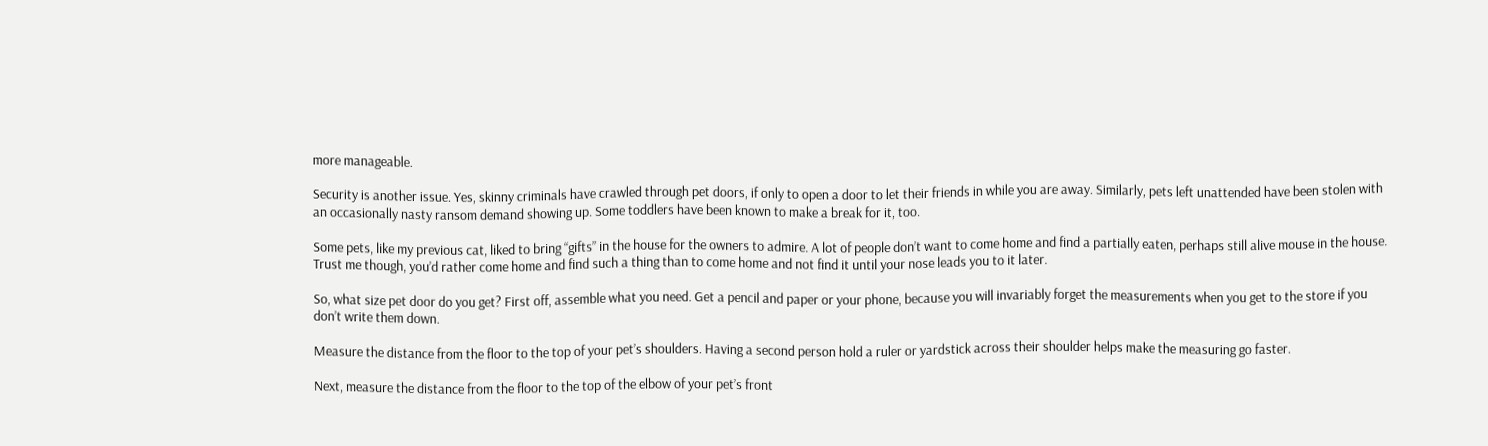more manageable.

Security is another issue. Yes, skinny criminals have crawled through pet doors, if only to open a door to let their friends in while you are away. Similarly, pets left unattended have been stolen with an occasionally nasty ransom demand showing up. Some toddlers have been known to make a break for it, too.

Some pets, like my previous cat, liked to bring “gifts” in the house for the owners to admire. A lot of people don’t want to come home and find a partially eaten, perhaps still alive mouse in the house. Trust me though, you’d rather come home and find such a thing than to come home and not find it until your nose leads you to it later.

So, what size pet door do you get? First off, assemble what you need. Get a pencil and paper or your phone, because you will invariably forget the measurements when you get to the store if you don’t write them down.

Measure the distance from the floor to the top of your pet’s shoulders. Having a second person hold a ruler or yardstick across their shoulder helps make the measuring go faster.

Next, measure the distance from the floor to the top of the elbow of your pet’s front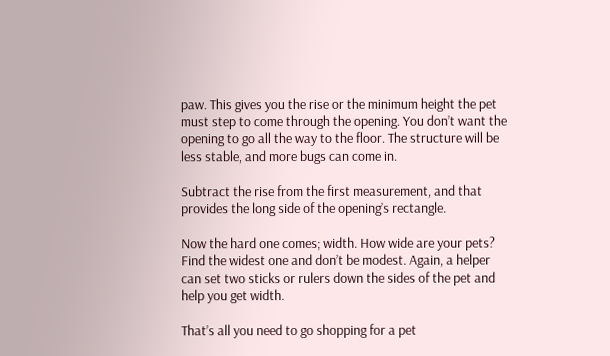paw. This gives you the rise or the minimum height the pet must step to come through the opening. You don’t want the opening to go all the way to the floor. The structure will be less stable, and more bugs can come in.

Subtract the rise from the first measurement, and that provides the long side of the opening’s rectangle.

Now the hard one comes; width. How wide are your pets? Find the widest one and don’t be modest. Again, a helper can set two sticks or rulers down the sides of the pet and help you get width.

That’s all you need to go shopping for a pet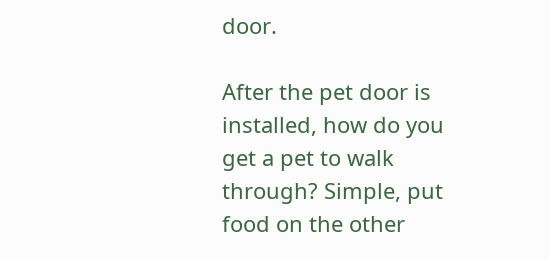door.

After the pet door is installed, how do you get a pet to walk through? Simple, put food on the other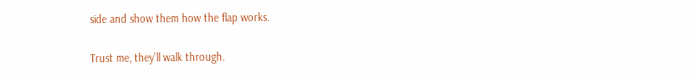side and show them how the flap works.

Trust me, they’ll walk through.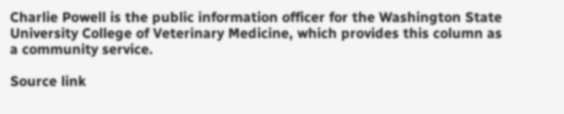Charlie Powell is the public information officer for the Washington State University College of Veterinary Medicine, which provides this column as a community service.

Source link